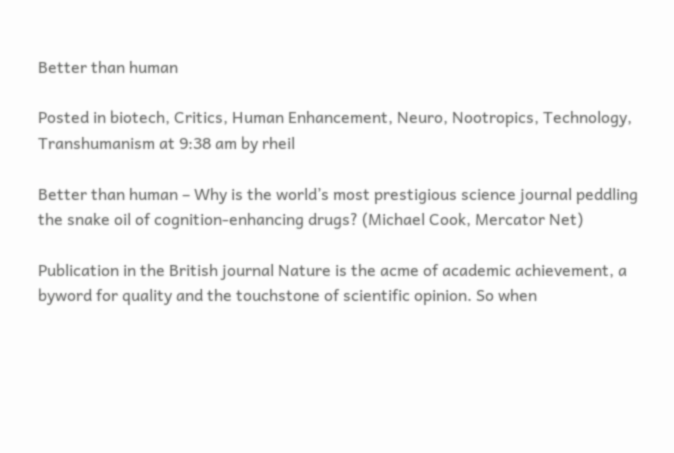Better than human

Posted in biotech, Critics, Human Enhancement, Neuro, Nootropics, Technology, Transhumanism at 9:38 am by rheil

Better than human – Why is the world’s most prestigious science journal peddling the snake oil of cognition-enhancing drugs? (Michael Cook, Mercator Net)

Publication in the British journal Nature is the acme of academic achievement, a byword for quality and the touchstone of scientific opinion. So when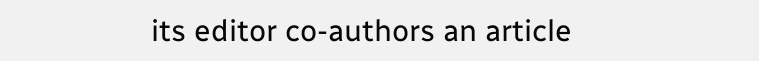its editor co-authors an article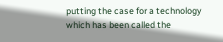putting the case for a technology which has been called the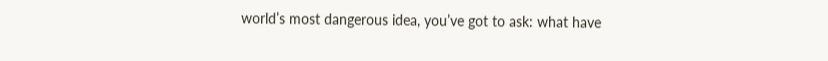world’s most dangerous idea, you’ve got to ask: what have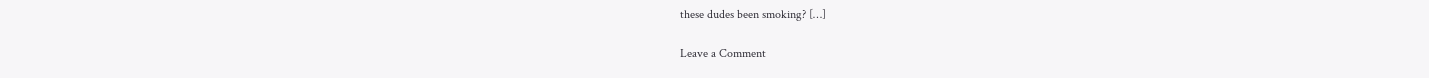these dudes been smoking? […]

Leave a Comment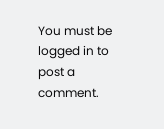You must be logged in to post a comment.